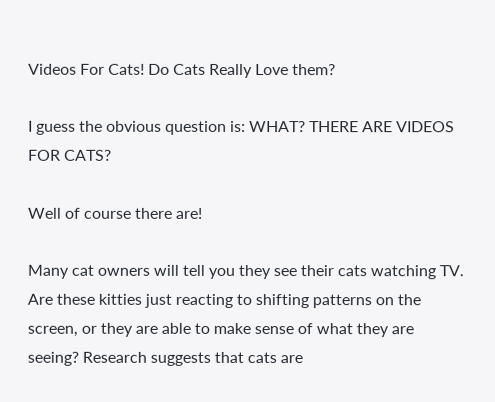Videos For Cats! Do Cats Really Love them?

I guess the obvious question is: WHAT? THERE ARE VIDEOS FOR CATS?

Well of course there are!

Many cat owners will tell you they see their cats watching TV. Are these kitties just reacting to shifting patterns on the screen, or they are able to make sense of what they are seeing? Research suggests that cats are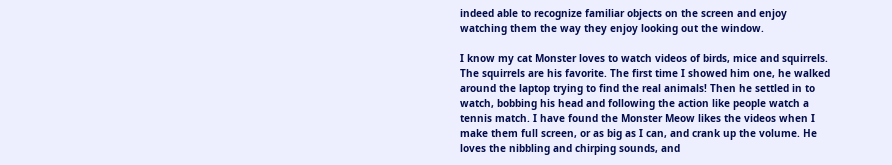indeed able to recognize familiar objects on the screen and enjoy watching them the way they enjoy looking out the window.

I know my cat Monster loves to watch videos of birds, mice and squirrels. The squirrels are his favorite. The first time I showed him one, he walked around the laptop trying to find the real animals! Then he settled in to watch, bobbing his head and following the action like people watch a tennis match. I have found the Monster Meow likes the videos when I make them full screen, or as big as I can, and crank up the volume. He loves the nibbling and chirping sounds, and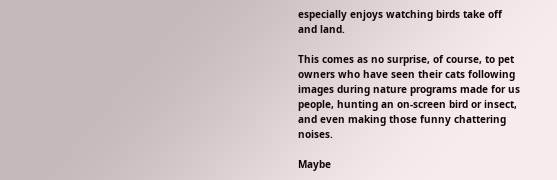especially enjoys watching birds take off and land.

This comes as no surprise, of course, to pet owners who have seen their cats following images during nature programs made for us people, hunting an on-screen bird or insect, and even making those funny chattering noises.

Maybe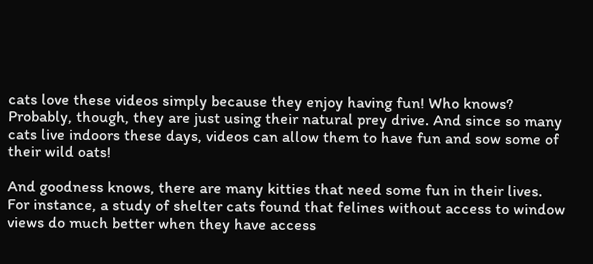cats love these videos simply because they enjoy having fun! Who knows? Probably, though, they are just using their natural prey drive. And since so many cats live indoors these days, videos can allow them to have fun and sow some of their wild oats!

And goodness knows, there are many kitties that need some fun in their lives. For instance, a study of shelter cats found that felines without access to window views do much better when they have access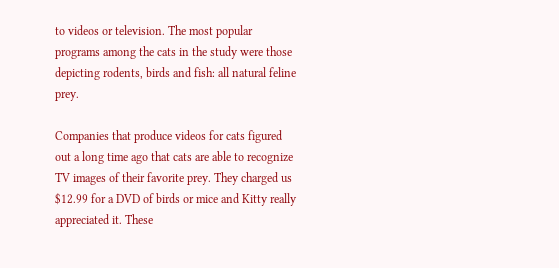to videos or television. The most popular programs among the cats in the study were those depicting rodents, birds and fish: all natural feline prey.

Companies that produce videos for cats figured out a long time ago that cats are able to recognize TV images of their favorite prey. They charged us $12.99 for a DVD of birds or mice and Kitty really appreciated it. These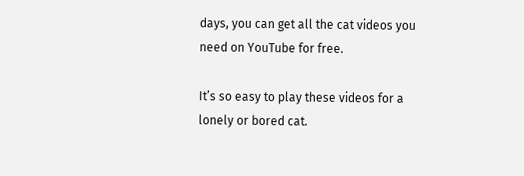days, you can get all the cat videos you need on YouTube for free.

It’s so easy to play these videos for a lonely or bored cat.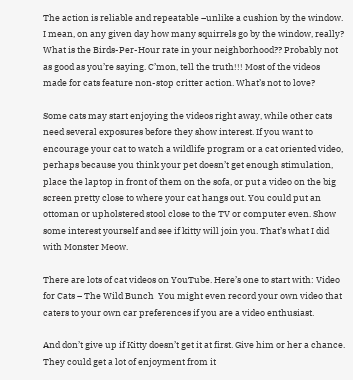The action is reliable and repeatable –unlike a cushion by the window. I mean, on any given day how many squirrels go by the window, really? What is the Birds-Per-Hour rate in your neighborhood?? Probably not as good as you’re saying. C’mon, tell the truth!!! Most of the videos made for cats feature non-stop critter action. What’s not to love?

Some cats may start enjoying the videos right away, while other cats need several exposures before they show interest. If you want to encourage your cat to watch a wildlife program or a cat oriented video, perhaps because you think your pet doesn’t get enough stimulation, place the laptop in front of them on the sofa, or put a video on the big screen pretty close to where your cat hangs out. You could put an ottoman or upholstered stool close to the TV or computer even. Show some interest yourself and see if kitty will join you. That’s what I did with Monster Meow.

There are lots of cat videos on YouTube. Here’s one to start with: Video for Cats – The Wild Bunch  You might even record your own video that caters to your own car preferences if you are a video enthusiast.

And don’t give up if Kitty doesn’t get it at first. Give him or her a chance. They could get a lot of enjoyment from it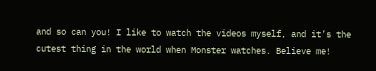and so can you! I like to watch the videos myself, and it’s the cutest thing in the world when Monster watches. Believe me!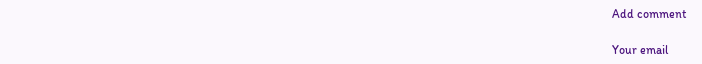Add comment

Your email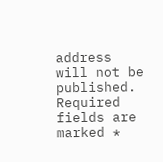address will not be published. Required fields are marked *